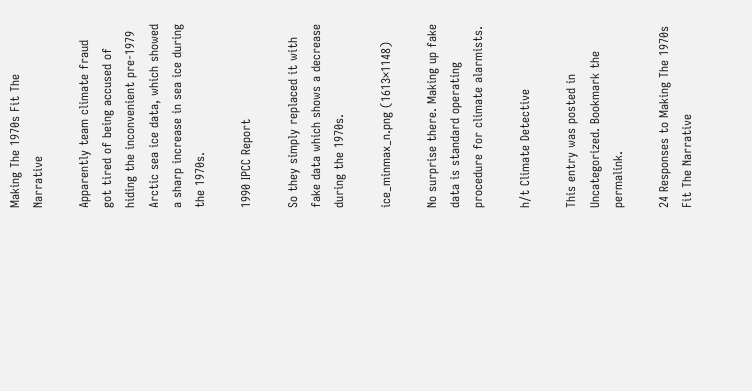Making The 1970s Fit The Narrative

Apparently team climate fraud got tired of being accused of hiding the inconvenient pre-1979 Arctic sea ice data, which showed a sharp increase in sea ice during the 1970s.

1990 IPCC Report

So they simply replaced it with fake data which shows a decrease during the 1970s.

ice_minmax_n.png (1613×1148)

No surprise there. Making up fake data is standard operating procedure for climate alarmists.

h/t Climate Detective

This entry was posted in Uncategorized. Bookmark the permalink.

24 Responses to Making The 1970s Fit The Narrative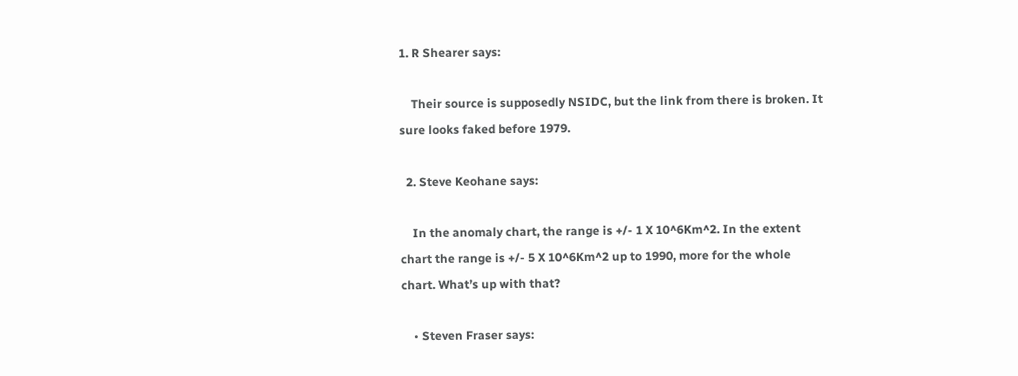1. R Shearer says:

    Their source is supposedly NSIDC, but the link from there is broken. It sure looks faked before 1979.

  2. Steve Keohane says:

    In the anomaly chart, the range is +/- 1 X 10^6Km^2. In the extent chart the range is +/- 5 X 10^6Km^2 up to 1990, more for the whole chart. What’s up with that?

    • Steven Fraser says: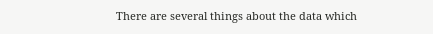There are several things about the data which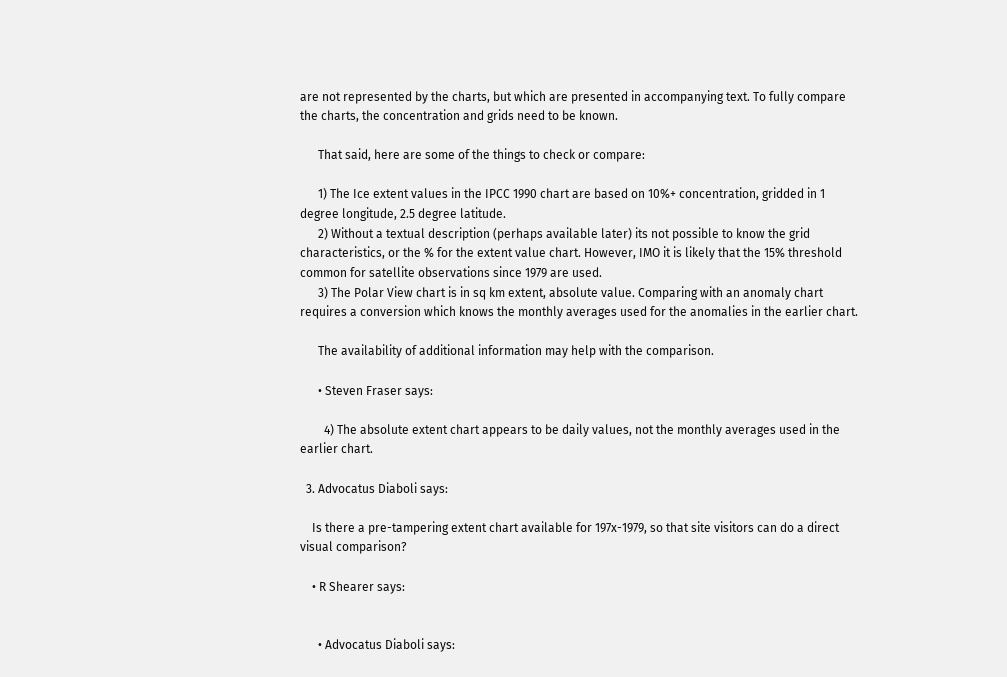are not represented by the charts, but which are presented in accompanying text. To fully compare the charts, the concentration and grids need to be known.

      That said, here are some of the things to check or compare:

      1) The Ice extent values in the IPCC 1990 chart are based on 10%+ concentration, gridded in 1 degree longitude, 2.5 degree latitude.
      2) Without a textual description (perhaps available later) its not possible to know the grid characteristics, or the % for the extent value chart. However, IMO it is likely that the 15% threshold common for satellite observations since 1979 are used.
      3) The Polar View chart is in sq km extent, absolute value. Comparing with an anomaly chart requires a conversion which knows the monthly averages used for the anomalies in the earlier chart.

      The availability of additional information may help with the comparison.

      • Steven Fraser says:

        4) The absolute extent chart appears to be daily values, not the monthly averages used in the earlier chart.

  3. Advocatus Diaboli says:

    Is there a pre-tampering extent chart available for 197x-1979, so that site visitors can do a direct visual comparison?

    • R Shearer says:


      • Advocatus Diaboli says: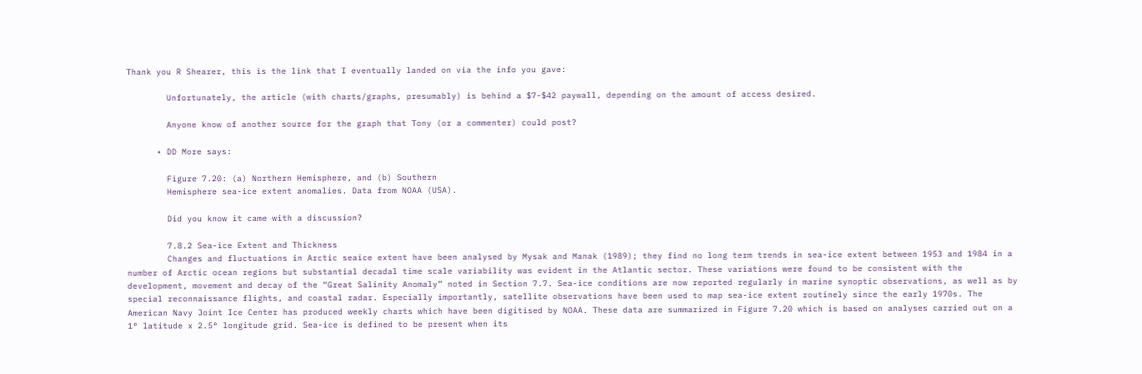Thank you R Shearer, this is the link that I eventually landed on via the info you gave:

        Unfortunately, the article (with charts/graphs, presumably) is behind a $7-$42 paywall, depending on the amount of access desired.

        Anyone know of another source for the graph that Tony (or a commenter) could post?

      • DD More says:

        Figure 7.20: (a) Northern Hemisphere, and (b) Southern
        Hemisphere sea-ice extent anomalies. Data from NOAA (USA).

        Did you know it came with a discussion?

        7.8.2 Sea-ice Extent and Thickness
        Changes and fluctuations in Arctic seaice extent have been analysed by Mysak and Manak (1989); they find no long term trends in sea-ice extent between 1953 and 1984 in a number of Arctic ocean regions but substantial decadal time scale variability was evident in the Atlantic sector. These variations were found to be consistent with the development, movement and decay of the “Great Salinity Anomaly” noted in Section 7.7. Sea-ice conditions are now reported regularly in marine synoptic observations, as well as by special reconnaissance flights, and coastal radar. Especially importantly, satellite observations have been used to map sea-ice extent routinely since the early 1970s. The American Navy Joint Ice Center has produced weekly charts which have been digitised by NOAA. These data are summarized in Figure 7.20 which is based on analyses carried out on a 1° latitude x 2.5° longitude grid. Sea-ice is defined to be present when its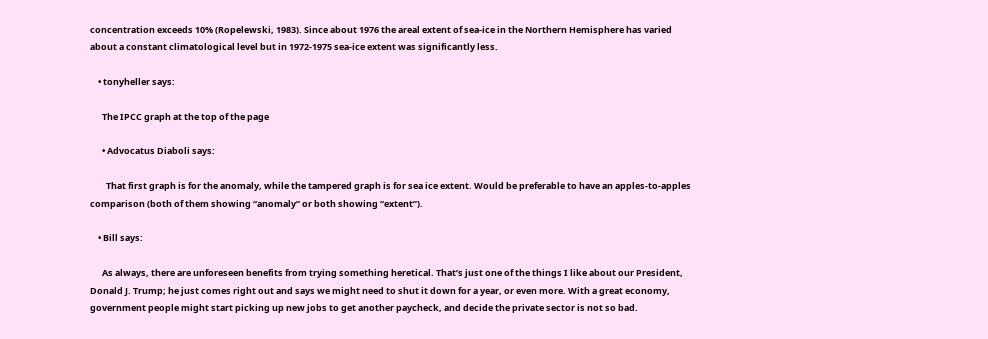concentration exceeds 10% (Ropelewski, 1983). Since about 1976 the areal extent of sea-ice in the Northern Hemisphere has varied about a constant climatological level but in 1972-1975 sea-ice extent was significantly less.

    • tonyheller says:

      The IPCC graph at the top of the page

      • Advocatus Diaboli says:

        That first graph is for the anomaly, while the tampered graph is for sea ice extent. Would be preferable to have an apples-to-apples comparison (both of them showing “anomaly” or both showing “extent”).

    • Bill says:

      As always, there are unforeseen benefits from trying something heretical. That’s just one of the things I like about our President, Donald J. Trump; he just comes right out and says we might need to shut it down for a year, or even more. With a great economy, government people might start picking up new jobs to get another paycheck, and decide the private sector is not so bad.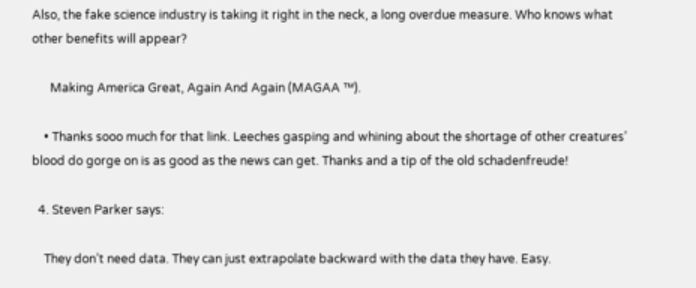Also, the fake science industry is taking it right in the neck, a long overdue measure. Who knows what other benefits will appear?

      Making America Great, Again And Again (MAGAA ™).

    • Thanks sooo much for that link. Leeches gasping and whining about the shortage of other creatures’ blood do gorge on is as good as the news can get. Thanks and a tip of the old schadenfreude!

  4. Steven Parker says:

    They don’t need data. They can just extrapolate backward with the data they have. Easy.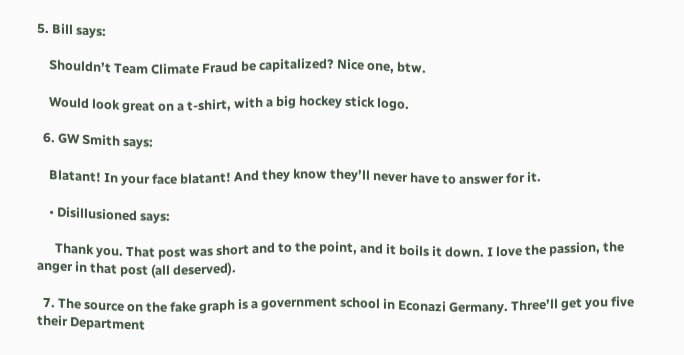5. Bill says:

    Shouldn’t Team Climate Fraud be capitalized? Nice one, btw.

    Would look great on a t-shirt, with a big hockey stick logo.

  6. GW Smith says:

    Blatant! In your face blatant! And they know they’ll never have to answer for it.

    • Disillusioned says:

      Thank you. That post was short and to the point, and it boils it down. I love the passion, the anger in that post (all deserved).

  7. The source on the fake graph is a government school in Econazi Germany. Three’ll get you five their Department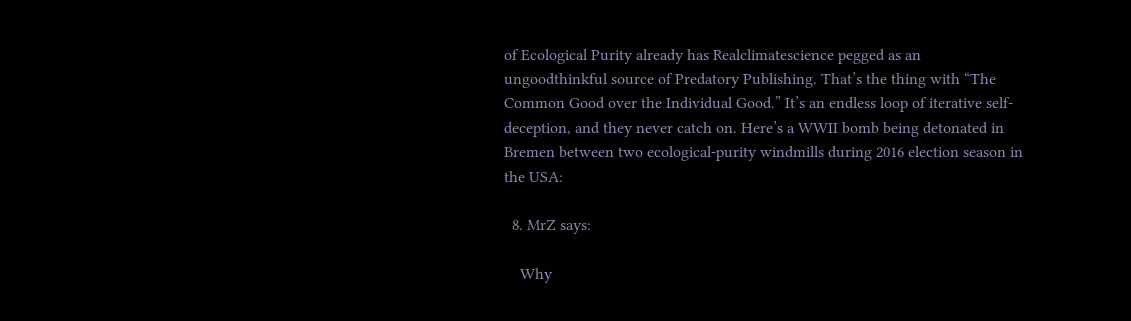of Ecological Purity already has Realclimatescience pegged as an ungoodthinkful source of Predatory Publishing. That’s the thing with “The Common Good over the Individual Good.” It’s an endless loop of iterative self-deception, and they never catch on. Here’s a WWII bomb being detonated in Bremen between two ecological-purity windmills during 2016 election season in the USA:

  8. MrZ says:

    Why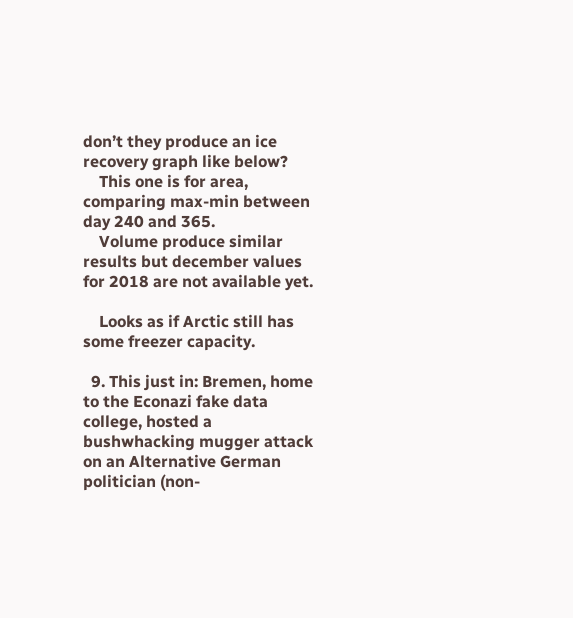don’t they produce an ice recovery graph like below?
    This one is for area, comparing max-min between day 240 and 365.
    Volume produce similar results but december values for 2018 are not available yet.

    Looks as if Arctic still has some freezer capacity.

  9. This just in: Bremen, home to the Econazi fake data college, hosted a bushwhacking mugger attack on an Alternative German politician (non-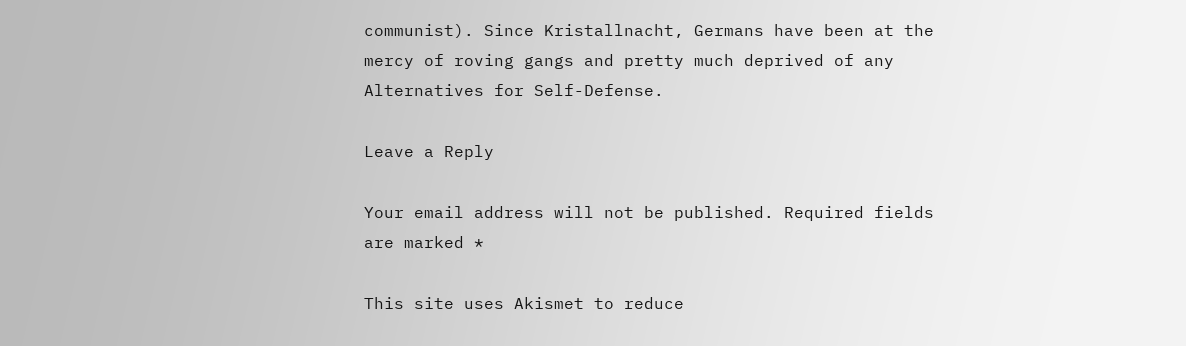communist). Since Kristallnacht, Germans have been at the mercy of roving gangs and pretty much deprived of any Alternatives for Self-Defense.

Leave a Reply

Your email address will not be published. Required fields are marked *

This site uses Akismet to reduce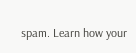spam. Learn how your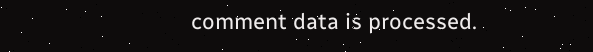comment data is processed.